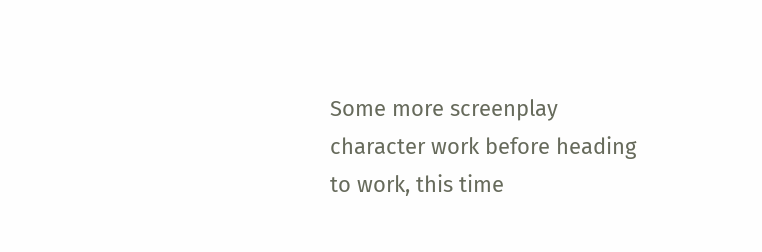Some more screenplay character work before heading to work, this time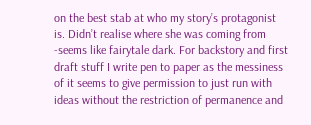on the best stab at who my story’s protagonist is. Didn’t realise where she was coming from -seems like fairytale dark. For backstory and first draft stuff I write pen to paper as the messiness of it seems to give permission to just run with ideas without the restriction of permanence and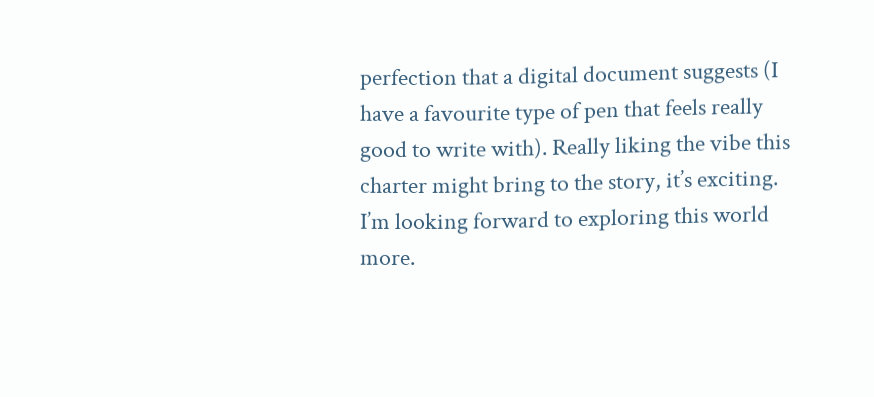perfection that a digital document suggests (I have a favourite type of pen that feels really good to write with). Really liking the vibe this charter might bring to the story, it’s exciting. I’m looking forward to exploring this world more.